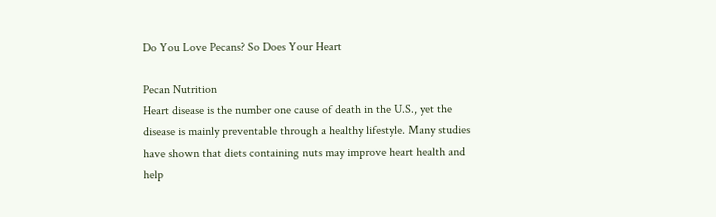Do You Love Pecans? So Does Your Heart

Pecan Nutrition
Heart disease is the number one cause of death in the U.S., yet the disease is mainly preventable through a healthy lifestyle. Many studies have shown that diets containing nuts may improve heart health and help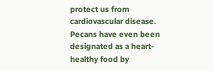protect us from cardiovascular disease. Pecans have even been designated as a heart-healthy food by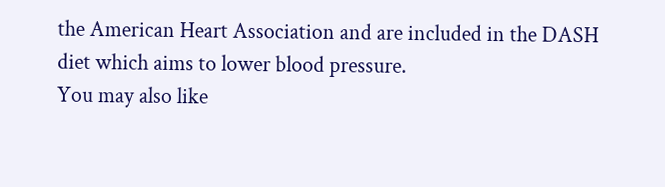the American Heart Association and are included in the DASH diet which aims to lower blood pressure.
You may also like